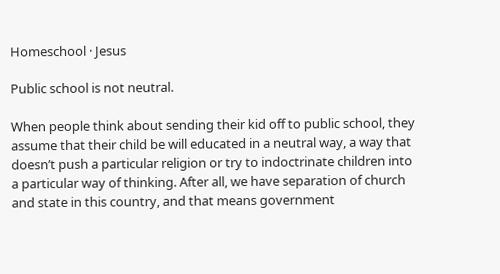Homeschool · Jesus

Public school is not neutral.

When people think about sending their kid off to public school, they assume that their child be will educated in a neutral way, a way that doesn’t push a particular religion or try to indoctrinate children into a particular way of thinking. After all, we have separation of church and state in this country, and that means government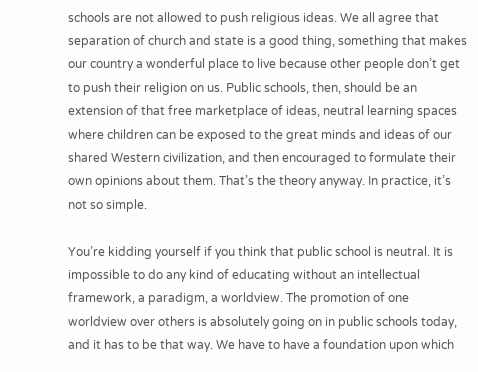schools are not allowed to push religious ideas. We all agree that separation of church and state is a good thing, something that makes our country a wonderful place to live because other people don’t get to push their religion on us. Public schools, then, should be an extension of that free marketplace of ideas, neutral learning spaces where children can be exposed to the great minds and ideas of our shared Western civilization, and then encouraged to formulate their own opinions about them. That’s the theory anyway. In practice, it’s not so simple.

You’re kidding yourself if you think that public school is neutral. It is impossible to do any kind of educating without an intellectual framework, a paradigm, a worldview. The promotion of one worldview over others is absolutely going on in public schools today, and it has to be that way. We have to have a foundation upon which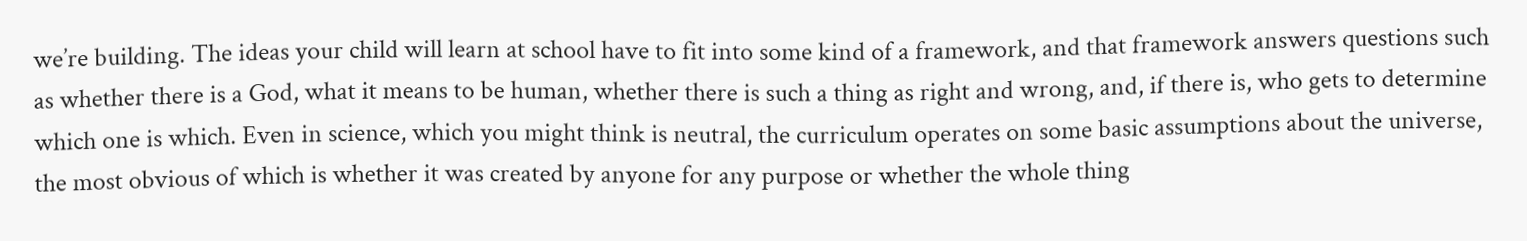we’re building. The ideas your child will learn at school have to fit into some kind of a framework, and that framework answers questions such as whether there is a God, what it means to be human, whether there is such a thing as right and wrong, and, if there is, who gets to determine which one is which. Even in science, which you might think is neutral, the curriculum operates on some basic assumptions about the universe, the most obvious of which is whether it was created by anyone for any purpose or whether the whole thing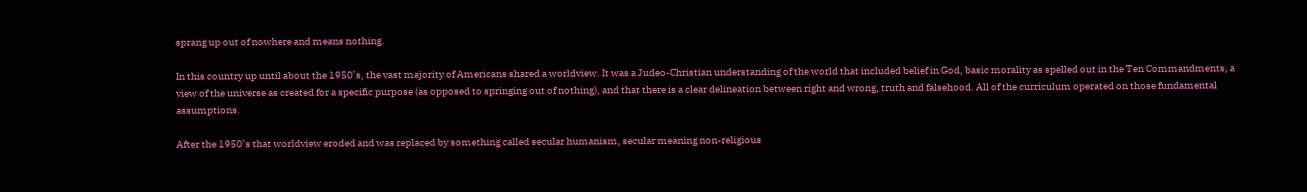sprang up out of nowhere and means nothing.

In this country up until about the 1950’s, the vast majority of Americans shared a worldview. It was a Judeo-Christian understanding of the world that included belief in God, basic morality as spelled out in the Ten Commandments, a view of the universe as created for a specific purpose (as opposed to springing out of nothing), and that there is a clear delineation between right and wrong, truth and falsehood. All of the curriculum operated on those fundamental assumptions.

After the 1950’s that worldview eroded and was replaced by something called secular humanism, secular meaning non-religious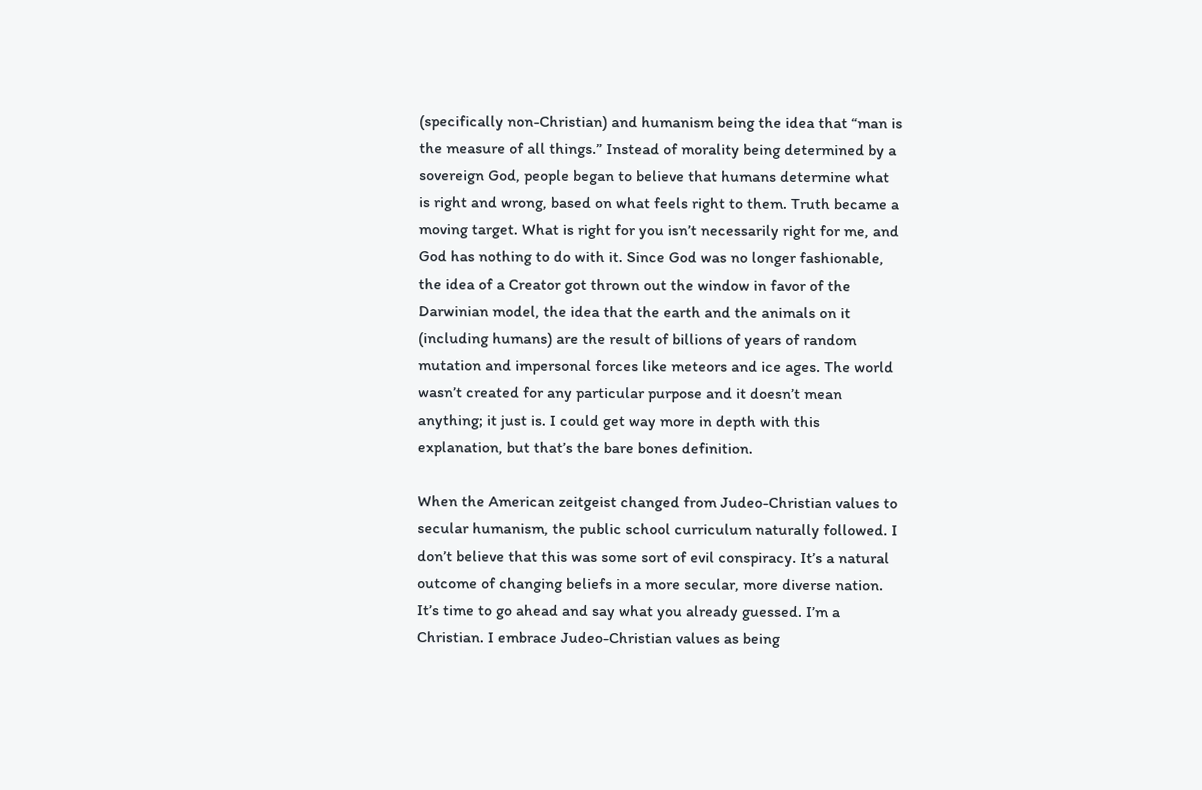(specifically non-Christian) and humanism being the idea that “man is the measure of all things.” Instead of morality being determined by a sovereign God, people began to believe that humans determine what is right and wrong, based on what feels right to them. Truth became a moving target. What is right for you isn’t necessarily right for me, and God has nothing to do with it. Since God was no longer fashionable, the idea of a Creator got thrown out the window in favor of the Darwinian model, the idea that the earth and the animals on it (including humans) are the result of billions of years of random mutation and impersonal forces like meteors and ice ages. The world wasn’t created for any particular purpose and it doesn’t mean anything; it just is. I could get way more in depth with this explanation, but that’s the bare bones definition.

When the American zeitgeist changed from Judeo-Christian values to secular humanism, the public school curriculum naturally followed. I don’t believe that this was some sort of evil conspiracy. It’s a natural outcome of changing beliefs in a more secular, more diverse nation. It’s time to go ahead and say what you already guessed. I’m a Christian. I embrace Judeo-Christian values as being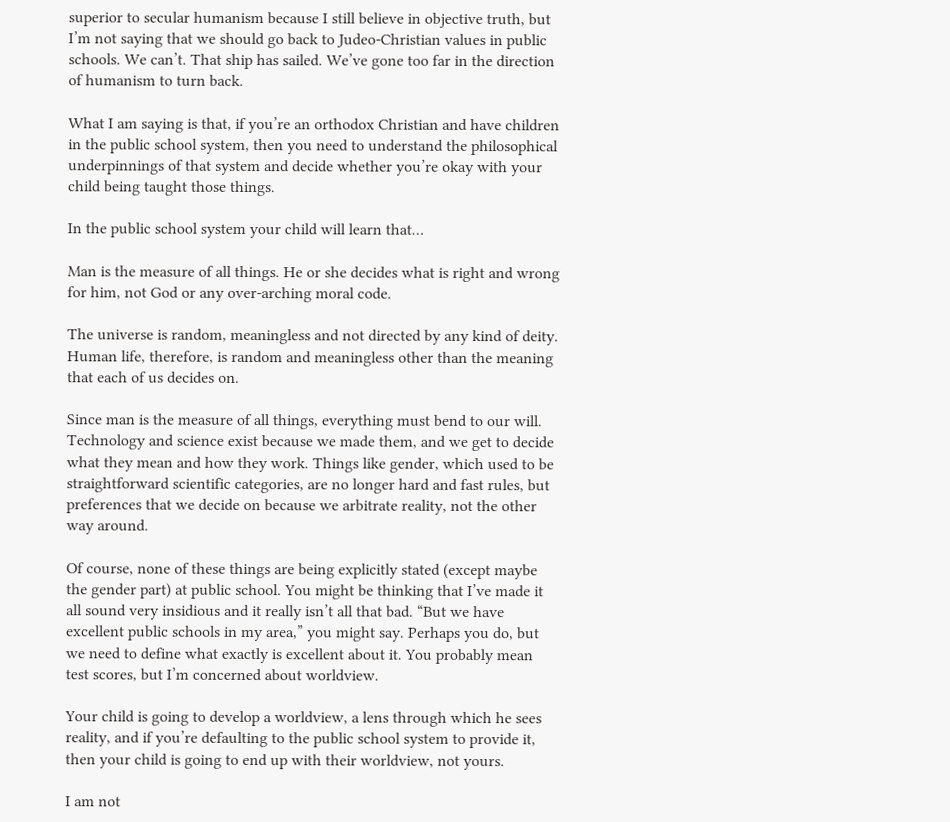superior to secular humanism because I still believe in objective truth, but I’m not saying that we should go back to Judeo-Christian values in public schools. We can’t. That ship has sailed. We’ve gone too far in the direction of humanism to turn back.

What I am saying is that, if you’re an orthodox Christian and have children in the public school system, then you need to understand the philosophical underpinnings of that system and decide whether you’re okay with your child being taught those things.

In the public school system your child will learn that…

Man is the measure of all things. He or she decides what is right and wrong for him, not God or any over-arching moral code.

The universe is random, meaningless and not directed by any kind of deity. Human life, therefore, is random and meaningless other than the meaning that each of us decides on.

Since man is the measure of all things, everything must bend to our will. Technology and science exist because we made them, and we get to decide what they mean and how they work. Things like gender, which used to be straightforward scientific categories, are no longer hard and fast rules, but preferences that we decide on because we arbitrate reality, not the other way around.

Of course, none of these things are being explicitly stated (except maybe the gender part) at public school. You might be thinking that I’ve made it all sound very insidious and it really isn’t all that bad. “But we have excellent public schools in my area,” you might say. Perhaps you do, but we need to define what exactly is excellent about it. You probably mean test scores, but I’m concerned about worldview.

Your child is going to develop a worldview, a lens through which he sees reality, and if you’re defaulting to the public school system to provide it, then your child is going to end up with their worldview, not yours.

I am not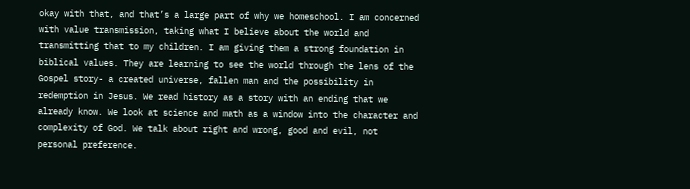okay with that, and that’s a large part of why we homeschool. I am concerned with value transmission, taking what I believe about the world and transmitting that to my children. I am giving them a strong foundation in biblical values. They are learning to see the world through the lens of the Gospel story- a created universe, fallen man and the possibility in redemption in Jesus. We read history as a story with an ending that we already know. We look at science and math as a window into the character and complexity of God. We talk about right and wrong, good and evil, not personal preference.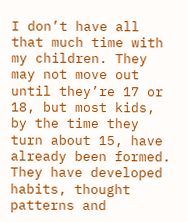I don’t have all that much time with my children. They may not move out until they’re 17 or 18, but most kids, by the time they turn about 15, have already been formed. They have developed habits, thought patterns and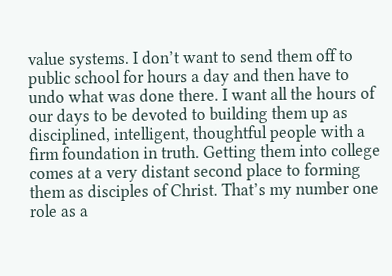value systems. I don’t want to send them off to public school for hours a day and then have to undo what was done there. I want all the hours of our days to be devoted to building them up as disciplined, intelligent, thoughtful people with a firm foundation in truth. Getting them into college comes at a very distant second place to forming them as disciples of Christ. That’s my number one role as a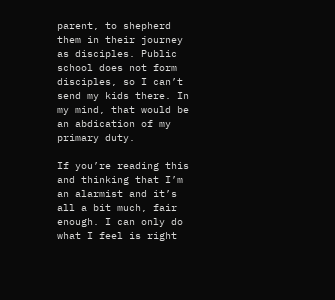parent, to shepherd them in their journey as disciples. Public school does not form disciples, so I can’t send my kids there. In my mind, that would be an abdication of my primary duty.

If you’re reading this and thinking that I’m an alarmist and it’s all a bit much, fair enough. I can only do what I feel is right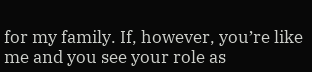for my family. If, however, you’re like me and you see your role as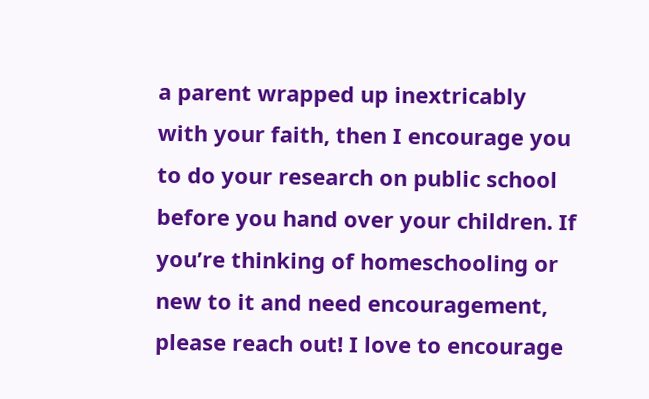a parent wrapped up inextricably with your faith, then I encourage you to do your research on public school before you hand over your children. If you’re thinking of homeschooling or new to it and need encouragement, please reach out! I love to encourage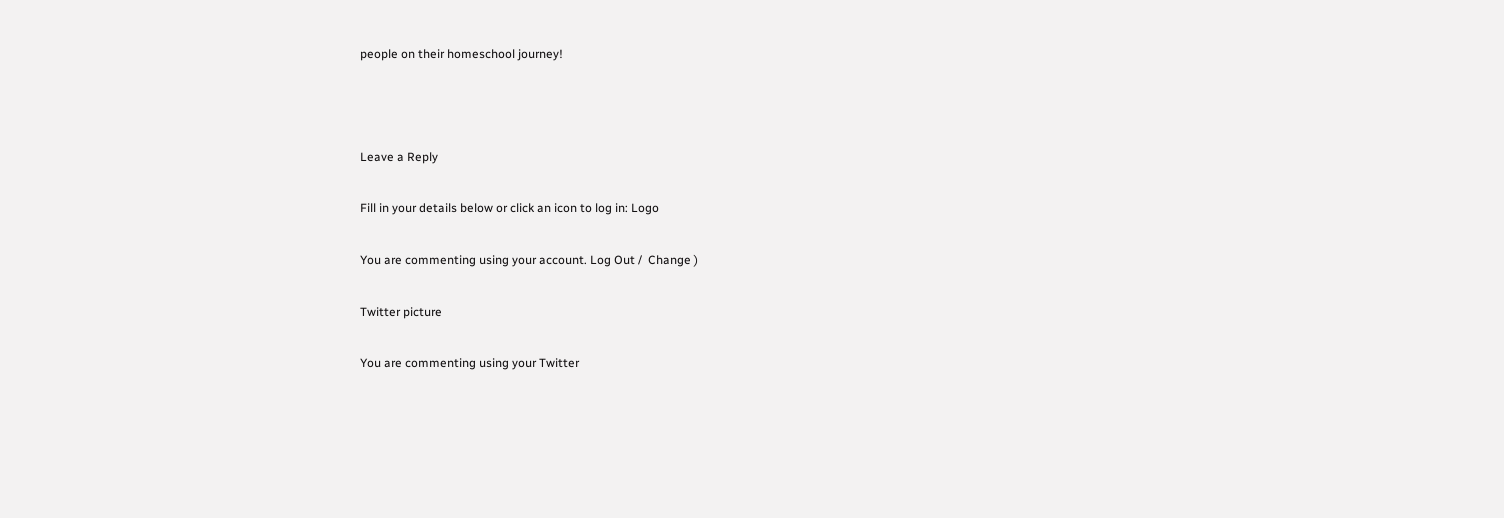people on their homeschool journey!



Leave a Reply

Fill in your details below or click an icon to log in: Logo

You are commenting using your account. Log Out /  Change )

Twitter picture

You are commenting using your Twitter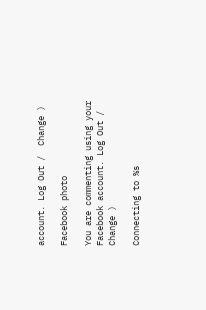account. Log Out /  Change )

Facebook photo

You are commenting using your Facebook account. Log Out /  Change )

Connecting to %s